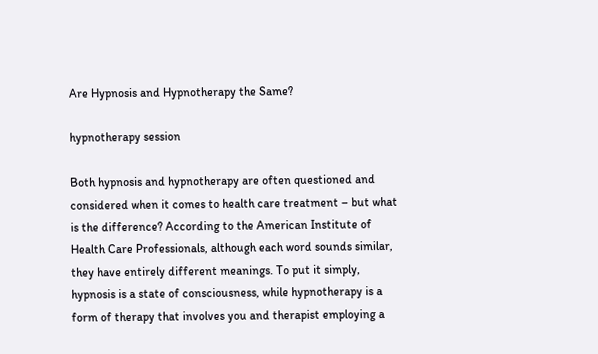Are Hypnosis and Hypnotherapy the Same?

hypnotherapy session

Both hypnosis and hypnotherapy are often questioned and considered when it comes to health care treatment – but what is the difference? According to the American Institute of Health Care Professionals, although each word sounds similar, they have entirely different meanings. To put it simply, hypnosis is a state of consciousness, while hypnotherapy is a form of therapy that involves you and therapist employing a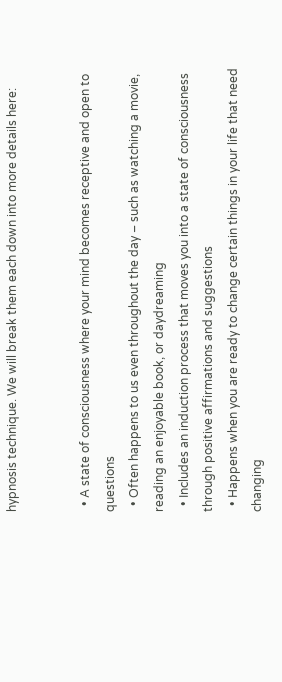hypnosis technique. We will break them each down into more details here:


  • A state of consciousness where your mind becomes receptive and open to questions
  • Often happens to us even throughout the day – such as watching a movie, reading an enjoyable book, or daydreaming
  • Includes an induction process that moves you into a state of consciousness through positive affirmations and suggestions
  • Happens when you are ready to change certain things in your life that need changing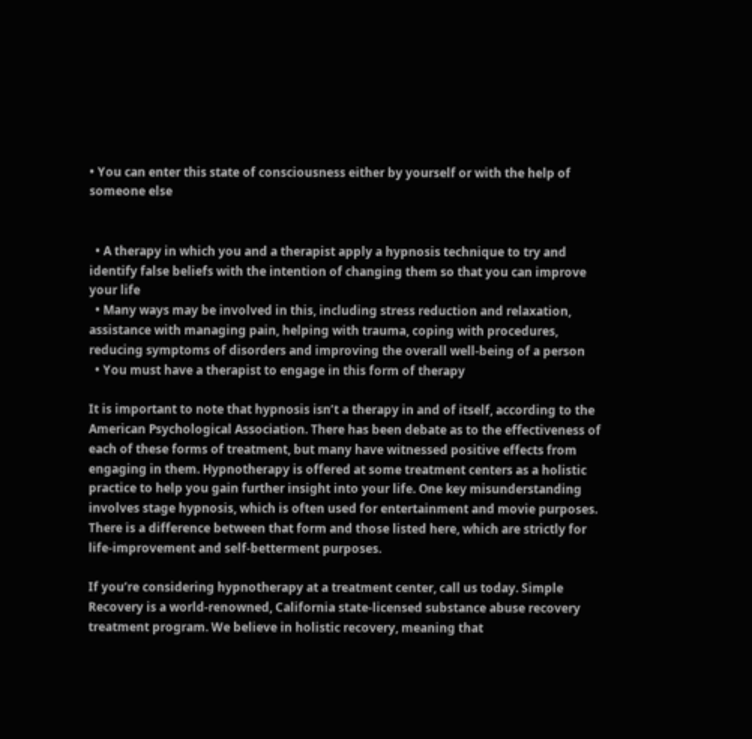• You can enter this state of consciousness either by yourself or with the help of someone else


  • A therapy in which you and a therapist apply a hypnosis technique to try and identify false beliefs with the intention of changing them so that you can improve your life
  • Many ways may be involved in this, including stress reduction and relaxation, assistance with managing pain, helping with trauma, coping with procedures, reducing symptoms of disorders and improving the overall well-being of a person
  • You must have a therapist to engage in this form of therapy

It is important to note that hypnosis isn’t a therapy in and of itself, according to the American Psychological Association. There has been debate as to the effectiveness of each of these forms of treatment, but many have witnessed positive effects from engaging in them. Hypnotherapy is offered at some treatment centers as a holistic practice to help you gain further insight into your life. One key misunderstanding involves stage hypnosis, which is often used for entertainment and movie purposes. There is a difference between that form and those listed here, which are strictly for life-improvement and self-betterment purposes.

If you’re considering hypnotherapy at a treatment center, call us today. Simple Recovery is a world-renowned, California state-licensed substance abuse recovery treatment program. We believe in holistic recovery, meaning that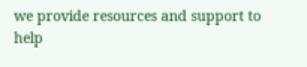we provide resources and support to help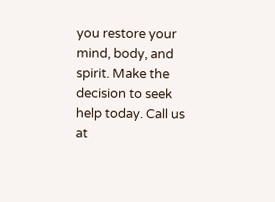you restore your mind, body, and spirit. Make the decision to seek help today. Call us at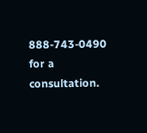888-743-0490 for a consultation.